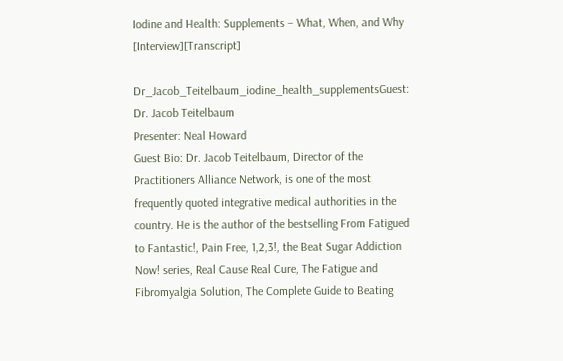Iodine and Health: Supplements – What, When, and Why [Interview][Transcript]

Dr_Jacob_Teitelbaum_iodine_health_supplementsGuest: Dr. Jacob Teitelbaum
Presenter: Neal Howard
Guest Bio: Dr. Jacob Teitelbaum, Director of the Practitioners Alliance Network, is one of the most frequently quoted integrative medical authorities in the country. He is the author of the bestselling From Fatigued to Fantastic!, Pain Free, 1,2,3!, the Beat Sugar Addiction Now! series, Real Cause Real Cure, The Fatigue and Fibromyalgia Solution, The Complete Guide to Beating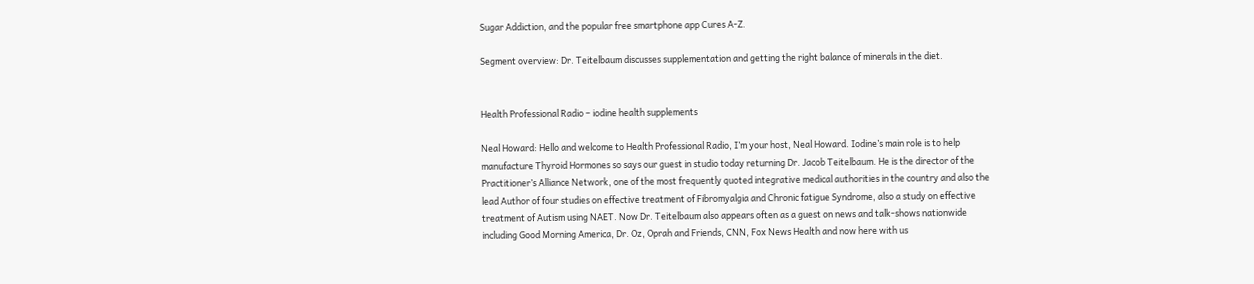Sugar Addiction, and the popular free smartphone app Cures A-Z.

Segment overview: Dr. Teitelbaum discusses supplementation and getting the right balance of minerals in the diet.


Health Professional Radio – iodine health supplements

Neal Howard: Hello and welcome to Health Professional Radio, I’m your host, Neal Howard. Iodine’s main role is to help manufacture Thyroid Hormones so says our guest in studio today returning Dr. Jacob Teitelbaum. He is the director of the Practitioner’s Alliance Network, one of the most frequently quoted integrative medical authorities in the country and also the lead Author of four studies on effective treatment of Fibromyalgia and Chronic fatigue Syndrome, also a study on effective treatment of Autism using NAET. Now Dr. Teitelbaum also appears often as a guest on news and talk-shows nationwide including Good Morning America, Dr. Oz, Oprah and Friends, CNN, Fox News Health and now here with us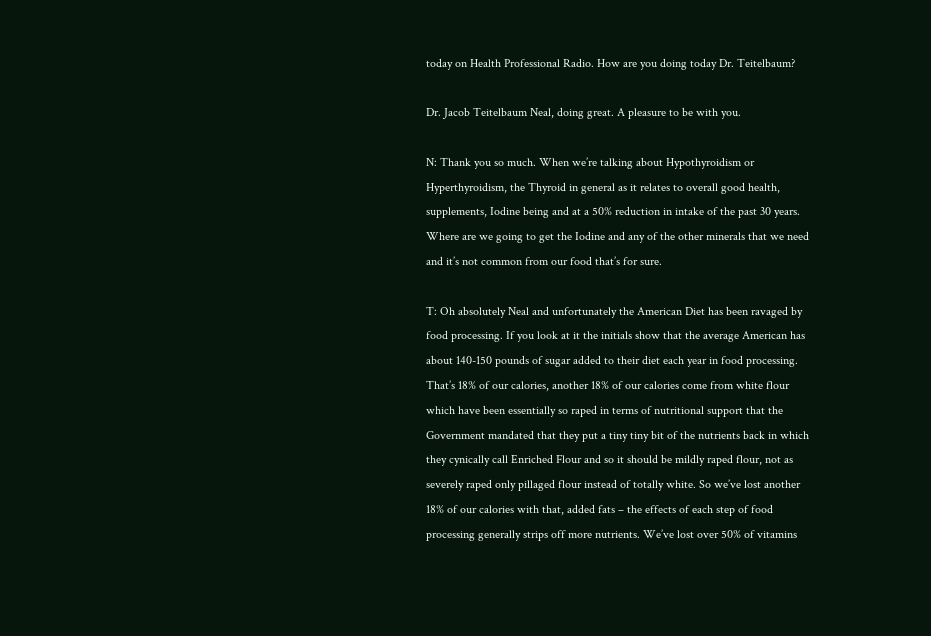today on Health Professional Radio. How are you doing today Dr. Teitelbaum?

Dr. Jacob Teitelbaum Neal, doing great. A pleasure to be with you.

N: Thank you so much. When we’re talking about Hypothyroidism or Hyperthyroidism, the Thyroid in general as it relates to overall good health, supplements, Iodine being and at a 50% reduction in intake of the past 30 years. Where are we going to get the Iodine and any of the other minerals that we need and it’s not common from our food that’s for sure.

T: Oh absolutely Neal and unfortunately the American Diet has been ravaged by food processing. If you look at it the initials show that the average American has about 140-150 pounds of sugar added to their diet each year in food processing. That’s 18% of our calories, another 18% of our calories come from white flour which have been essentially so raped in terms of nutritional support that the Government mandated that they put a tiny tiny bit of the nutrients back in which they cynically call Enriched Flour and so it should be mildly raped flour, not as severely raped only pillaged flour instead of totally white. So we’ve lost another 18% of our calories with that, added fats – the effects of each step of food processing generally strips off more nutrients. We’ve lost over 50% of vitamins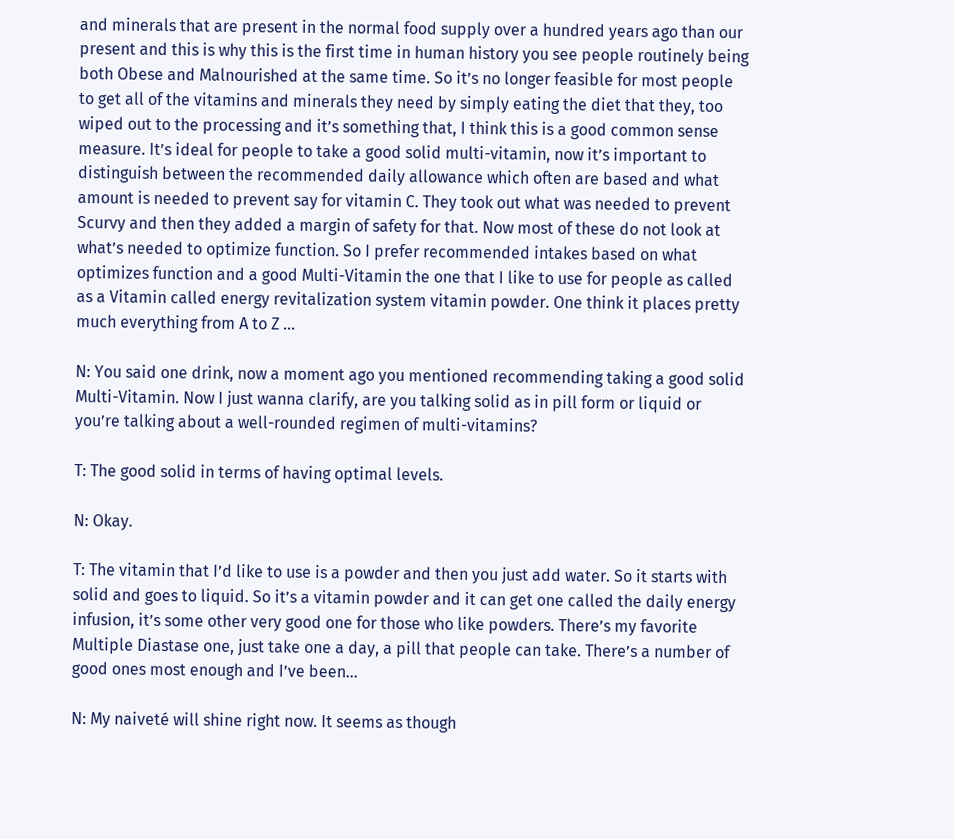and minerals that are present in the normal food supply over a hundred years ago than our present and this is why this is the first time in human history you see people routinely being both Obese and Malnourished at the same time. So it’s no longer feasible for most people to get all of the vitamins and minerals they need by simply eating the diet that they, too wiped out to the processing and it’s something that, I think this is a good common sense measure. It’s ideal for people to take a good solid multi-vitamin, now it’s important to distinguish between the recommended daily allowance which often are based and what amount is needed to prevent say for vitamin C. They took out what was needed to prevent Scurvy and then they added a margin of safety for that. Now most of these do not look at what’s needed to optimize function. So I prefer recommended intakes based on what optimizes function and a good Multi-Vitamin the one that I like to use for people as called as a Vitamin called energy revitalization system vitamin powder. One think it places pretty much everything from A to Z …

N: You said one drink, now a moment ago you mentioned recommending taking a good solid Multi-Vitamin. Now I just wanna clarify, are you talking solid as in pill form or liquid or you’re talking about a well-rounded regimen of multi-vitamins?

T: The good solid in terms of having optimal levels.

N: Okay.

T: The vitamin that I’d like to use is a powder and then you just add water. So it starts with solid and goes to liquid. So it’s a vitamin powder and it can get one called the daily energy infusion, it’s some other very good one for those who like powders. There’s my favorite Multiple Diastase one, just take one a day, a pill that people can take. There’s a number of good ones most enough and I’ve been…

N: My naiveté will shine right now. It seems as though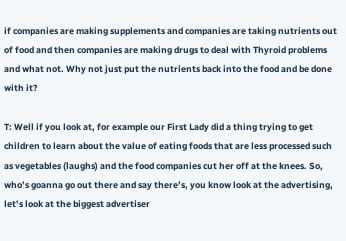if companies are making supplements and companies are taking nutrients out of food and then companies are making drugs to deal with Thyroid problems and what not. Why not just put the nutrients back into the food and be done with it?

T: Well if you look at, for example our First Lady did a thing trying to get children to learn about the value of eating foods that are less processed such as vegetables (laughs) and the food companies cut her off at the knees. So, who’s goanna go out there and say there’s, you know look at the advertising, let’s look at the biggest advertiser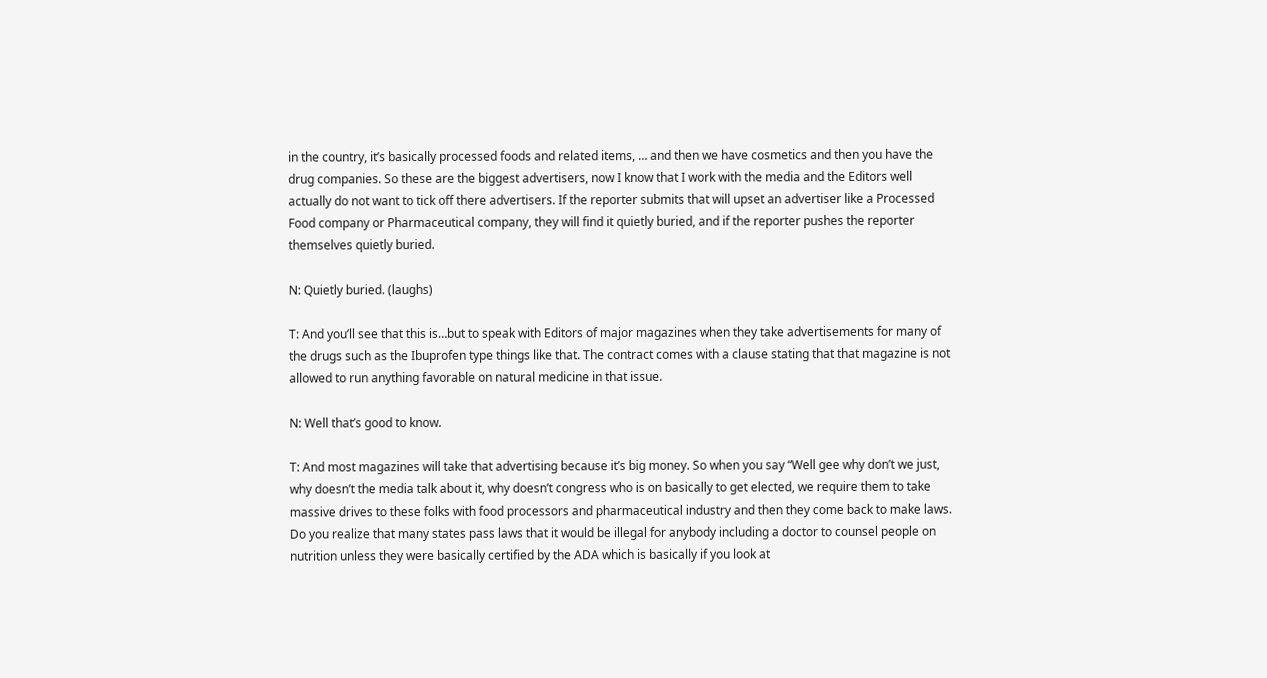in the country, it’s basically processed foods and related items, … and then we have cosmetics and then you have the drug companies. So these are the biggest advertisers, now I know that I work with the media and the Editors well actually do not want to tick off there advertisers. If the reporter submits that will upset an advertiser like a Processed Food company or Pharmaceutical company, they will find it quietly buried, and if the reporter pushes the reporter themselves quietly buried.

N: Quietly buried. (laughs)

T: And you’ll see that this is…but to speak with Editors of major magazines when they take advertisements for many of the drugs such as the Ibuprofen type things like that. The contract comes with a clause stating that that magazine is not allowed to run anything favorable on natural medicine in that issue.

N: Well that’s good to know.

T: And most magazines will take that advertising because it’s big money. So when you say “Well gee why don’t we just, why doesn’t the media talk about it, why doesn’t congress who is on basically to get elected, we require them to take massive drives to these folks with food processors and pharmaceutical industry and then they come back to make laws. Do you realize that many states pass laws that it would be illegal for anybody including a doctor to counsel people on nutrition unless they were basically certified by the ADA which is basically if you look at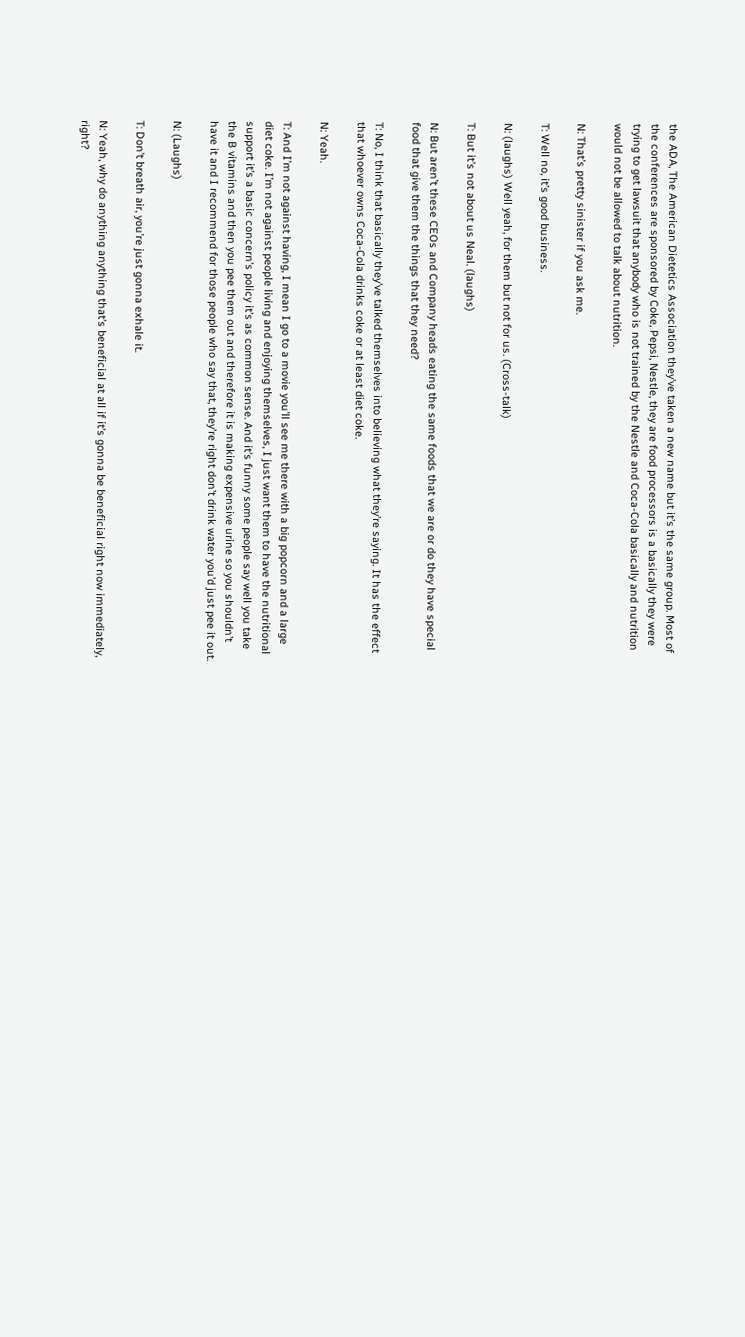the ADA, The American Dietetics Association they’ve taken a new name but it’s the same group. Most of the conferences are sponsored by Coke, Pepsi, Nestle, they are food processors is a basically they were trying to get lawsuit that anybody who is not trained by the Nestle and Coca-Cola basically and nutrition would not be allowed to talk about nutrition.

N: That’s pretty sinister if you ask me.

T: Well no, it’s good business.

N: (laughs) Well yeah, for them but not for us. (Cross-talk)

T: But it’s not about us Neal. (laughs)

N: But aren’t these CEOs and Company heads eating the same foods that we are or do they have special food that give them the things that they need?

T: No, I think that basically they’ve talked themselves into believing what they’re saying. It has the effect that whoever owns Coca-Cola drinks coke or at least diet coke.

N: Yeah.

T: And I’m not against having, I mean I go to a movie you’ll see me there with a big popcorn and a large diet coke. I’m not against people living and enjoying themselves, I just want them to have the nutritional support it’s a basic concern’s policy it’s as common sense. And it’s funny some people say well you take the B vitamins and then you pee them out and therefore it is making expensive urine so you shouldn’t have it and I recommend for those people who say that, they’re right don’t drink water you’d just pee it out.

N: (Laughs)

T: Don’t breath air, you’re just gonna exhale it.

N: Yeah, why do anything anything that’s beneficial at all if it’s gonna be beneficial right now immediately, right?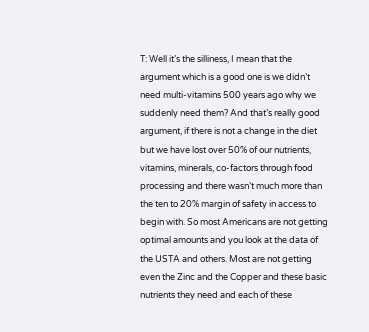T: Well it’s the silliness, I mean that the argument which is a good one is we didn’t need multi-vitamins 500 years ago why we suddenly need them? And that’s really good argument, if there is not a change in the diet but we have lost over 50% of our nutrients, vitamins, minerals, co-factors through food processing and there wasn’t much more than the ten to 20% margin of safety in access to begin with. So most Americans are not getting optimal amounts and you look at the data of the USTA and others. Most are not getting even the Zinc and the Copper and these basic nutrients they need and each of these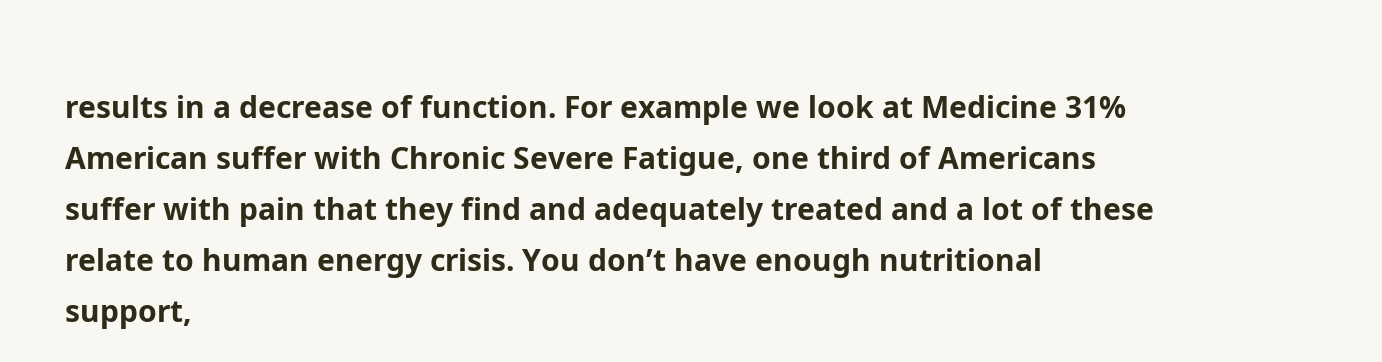results in a decrease of function. For example we look at Medicine 31% American suffer with Chronic Severe Fatigue, one third of Americans suffer with pain that they find and adequately treated and a lot of these relate to human energy crisis. You don’t have enough nutritional support,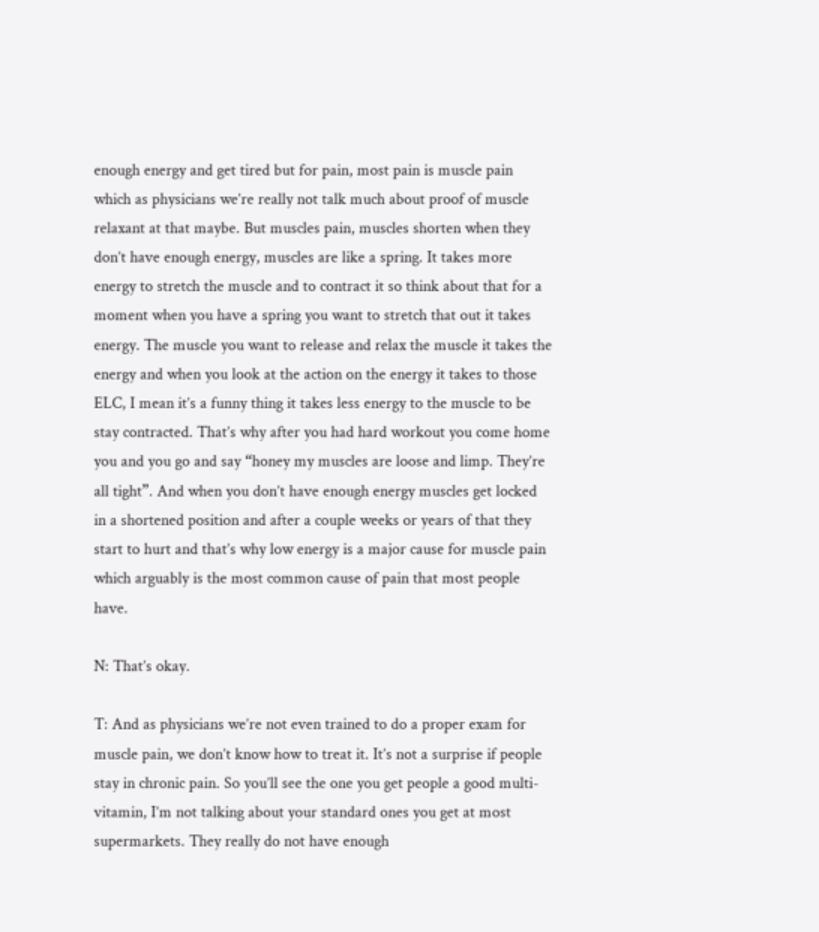enough energy and get tired but for pain, most pain is muscle pain which as physicians we’re really not talk much about proof of muscle relaxant at that maybe. But muscles pain, muscles shorten when they don’t have enough energy, muscles are like a spring. It takes more energy to stretch the muscle and to contract it so think about that for a moment when you have a spring you want to stretch that out it takes energy. The muscle you want to release and relax the muscle it takes the energy and when you look at the action on the energy it takes to those ELC, I mean it’s a funny thing it takes less energy to the muscle to be stay contracted. That’s why after you had hard workout you come home you and you go and say “honey my muscles are loose and limp. They’re all tight”. And when you don’t have enough energy muscles get locked in a shortened position and after a couple weeks or years of that they start to hurt and that’s why low energy is a major cause for muscle pain which arguably is the most common cause of pain that most people have.

N: That’s okay.

T: And as physicians we’re not even trained to do a proper exam for muscle pain, we don’t know how to treat it. It’s not a surprise if people stay in chronic pain. So you’ll see the one you get people a good multi-vitamin, I’m not talking about your standard ones you get at most supermarkets. They really do not have enough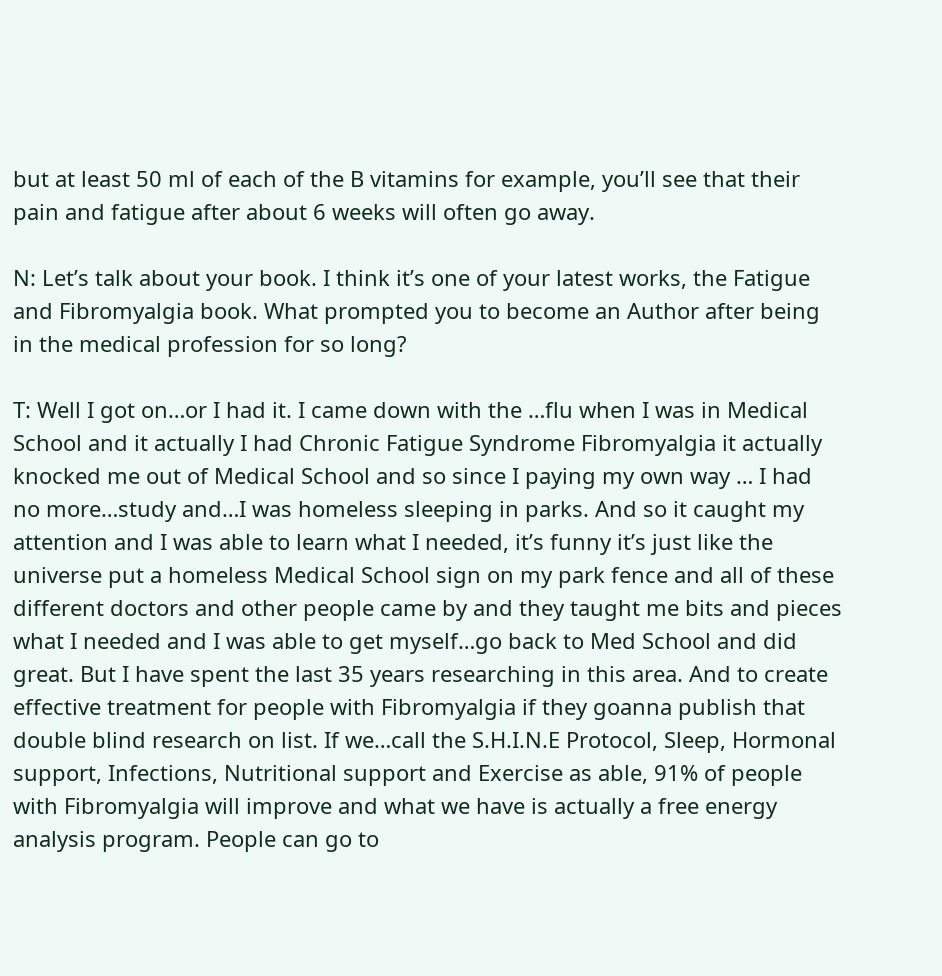but at least 50 ml of each of the B vitamins for example, you’ll see that their pain and fatigue after about 6 weeks will often go away.

N: Let’s talk about your book. I think it’s one of your latest works, the Fatigue and Fibromyalgia book. What prompted you to become an Author after being in the medical profession for so long?

T: Well I got on…or I had it. I came down with the …flu when I was in Medical School and it actually I had Chronic Fatigue Syndrome Fibromyalgia it actually knocked me out of Medical School and so since I paying my own way … I had no more…study and…I was homeless sleeping in parks. And so it caught my attention and I was able to learn what I needed, it’s funny it’s just like the universe put a homeless Medical School sign on my park fence and all of these different doctors and other people came by and they taught me bits and pieces what I needed and I was able to get myself…go back to Med School and did great. But I have spent the last 35 years researching in this area. And to create effective treatment for people with Fibromyalgia if they goanna publish that double blind research on list. If we…call the S.H.I.N.E Protocol, Sleep, Hormonal support, Infections, Nutritional support and Exercise as able, 91% of people with Fibromyalgia will improve and what we have is actually a free energy analysis program. People can go to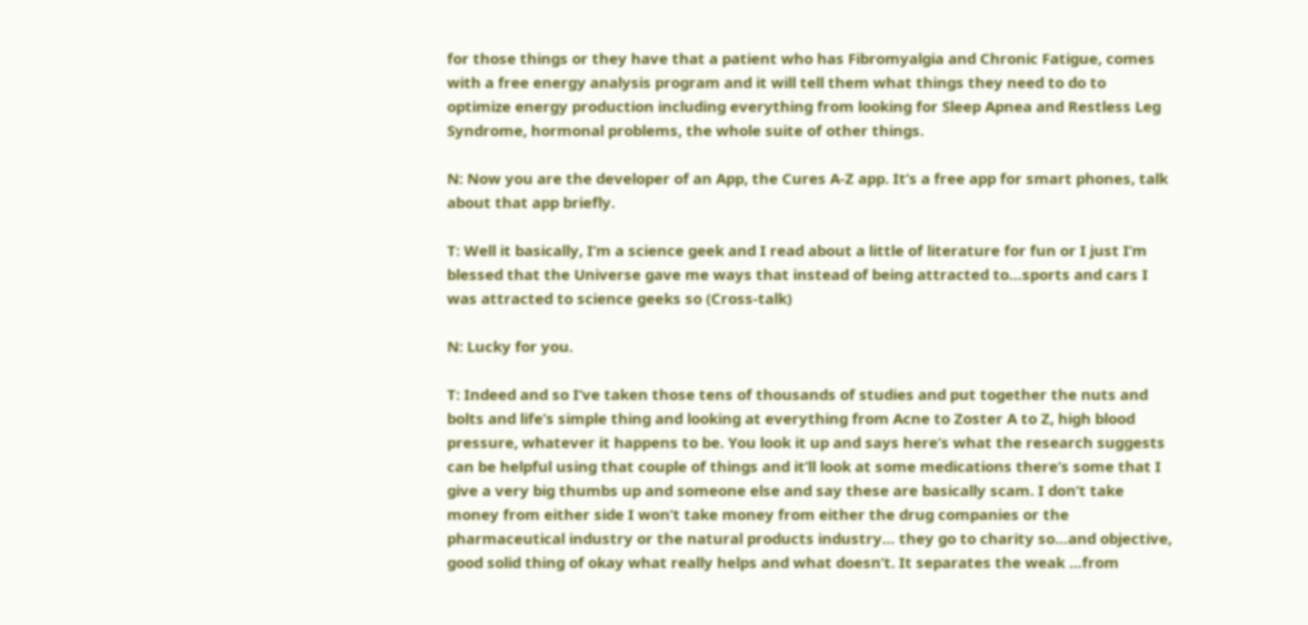for those things or they have that a patient who has Fibromyalgia and Chronic Fatigue, comes with a free energy analysis program and it will tell them what things they need to do to optimize energy production including everything from looking for Sleep Apnea and Restless Leg Syndrome, hormonal problems, the whole suite of other things.

N: Now you are the developer of an App, the Cures A-Z app. It’s a free app for smart phones, talk about that app briefly.

T: Well it basically, I’m a science geek and I read about a little of literature for fun or I just I’m blessed that the Universe gave me ways that instead of being attracted to…sports and cars I was attracted to science geeks so (Cross-talk)

N: Lucky for you.

T: Indeed and so I’ve taken those tens of thousands of studies and put together the nuts and bolts and life’s simple thing and looking at everything from Acne to Zoster A to Z, high blood pressure, whatever it happens to be. You look it up and says here’s what the research suggests can be helpful using that couple of things and it’ll look at some medications there’s some that I give a very big thumbs up and someone else and say these are basically scam. I don’t take money from either side I won’t take money from either the drug companies or the pharmaceutical industry or the natural products industry… they go to charity so…and objective, good solid thing of okay what really helps and what doesn’t. It separates the weak …from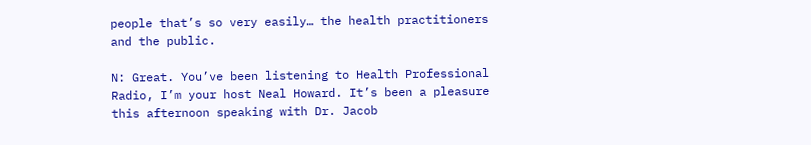people that’s so very easily… the health practitioners and the public.

N: Great. You’ve been listening to Health Professional Radio, I’m your host Neal Howard. It’s been a pleasure this afternoon speaking with Dr. Jacob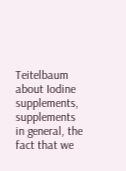Teitelbaum about Iodine supplements, supplements in general, the fact that we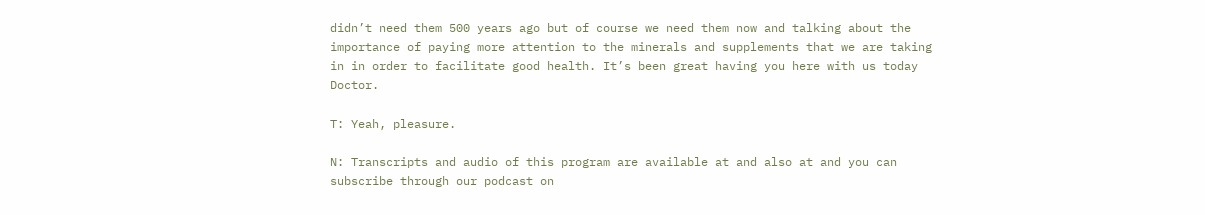didn’t need them 500 years ago but of course we need them now and talking about the importance of paying more attention to the minerals and supplements that we are taking in in order to facilitate good health. It’s been great having you here with us today Doctor.

T: Yeah, pleasure.

N: Transcripts and audio of this program are available at and also at and you can subscribe through our podcast on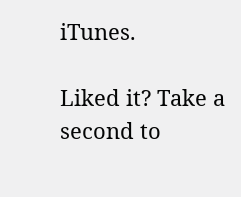iTunes.

Liked it? Take a second to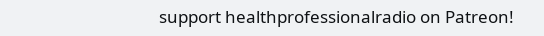support healthprofessionalradio on Patreon!